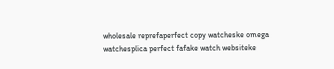wholesale reprefaperfect copy watcheske omega watchesplica perfect fafake watch websiteke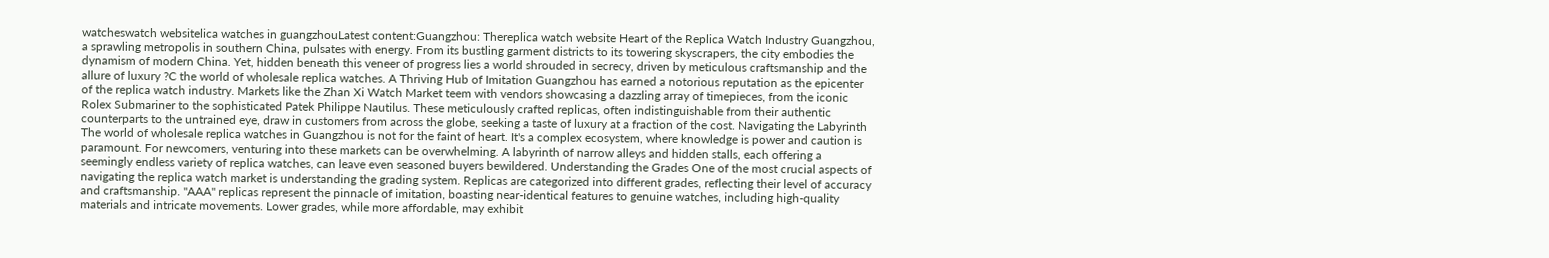watcheswatch websitelica watches in guangzhouLatest content:Guangzhou: Thereplica watch website Heart of the Replica Watch Industry Guangzhou, a sprawling metropolis in southern China, pulsates with energy. From its bustling garment districts to its towering skyscrapers, the city embodies the dynamism of modern China. Yet, hidden beneath this veneer of progress lies a world shrouded in secrecy, driven by meticulous craftsmanship and the allure of luxury ?C the world of wholesale replica watches. A Thriving Hub of Imitation Guangzhou has earned a notorious reputation as the epicenter of the replica watch industry. Markets like the Zhan Xi Watch Market teem with vendors showcasing a dazzling array of timepieces, from the iconic Rolex Submariner to the sophisticated Patek Philippe Nautilus. These meticulously crafted replicas, often indistinguishable from their authentic counterparts to the untrained eye, draw in customers from across the globe, seeking a taste of luxury at a fraction of the cost. Navigating the Labyrinth The world of wholesale replica watches in Guangzhou is not for the faint of heart. It's a complex ecosystem, where knowledge is power and caution is paramount. For newcomers, venturing into these markets can be overwhelming. A labyrinth of narrow alleys and hidden stalls, each offering a seemingly endless variety of replica watches, can leave even seasoned buyers bewildered. Understanding the Grades One of the most crucial aspects of navigating the replica watch market is understanding the grading system. Replicas are categorized into different grades, reflecting their level of accuracy and craftsmanship. "AAA" replicas represent the pinnacle of imitation, boasting near-identical features to genuine watches, including high-quality materials and intricate movements. Lower grades, while more affordable, may exhibit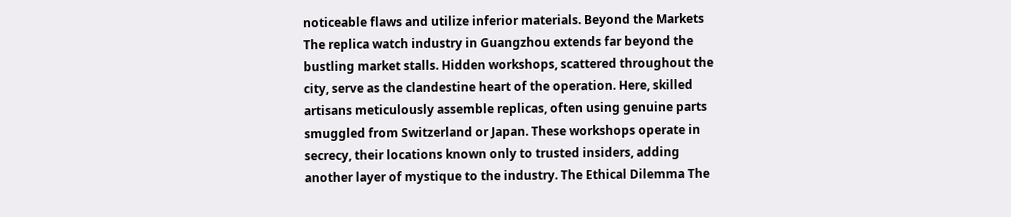noticeable flaws and utilize inferior materials. Beyond the Markets The replica watch industry in Guangzhou extends far beyond the bustling market stalls. Hidden workshops, scattered throughout the city, serve as the clandestine heart of the operation. Here, skilled artisans meticulously assemble replicas, often using genuine parts smuggled from Switzerland or Japan. These workshops operate in secrecy, their locations known only to trusted insiders, adding another layer of mystique to the industry. The Ethical Dilemma The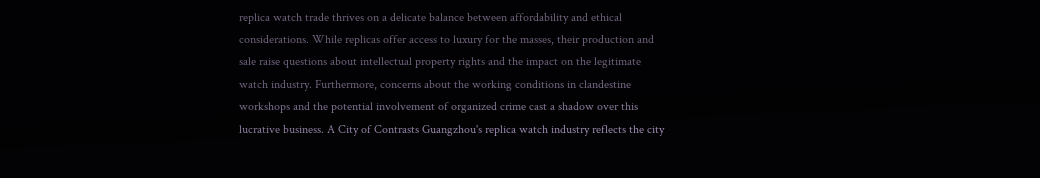replica watch trade thrives on a delicate balance between affordability and ethical considerations. While replicas offer access to luxury for the masses, their production and sale raise questions about intellectual property rights and the impact on the legitimate watch industry. Furthermore, concerns about the working conditions in clandestine workshops and the potential involvement of organized crime cast a shadow over this lucrative business. A City of Contrasts Guangzhou's replica watch industry reflects the city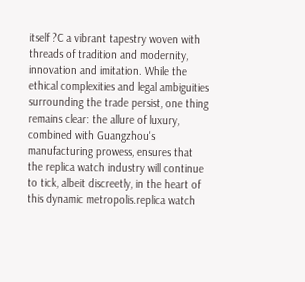itself ?C a vibrant tapestry woven with threads of tradition and modernity, innovation and imitation. While the ethical complexities and legal ambiguities surrounding the trade persist, one thing remains clear: the allure of luxury, combined with Guangzhou's manufacturing prowess, ensures that the replica watch industry will continue to tick, albeit discreetly, in the heart of this dynamic metropolis.replica watch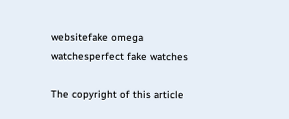websitefake omega watchesperfect fake watches

The copyright of this article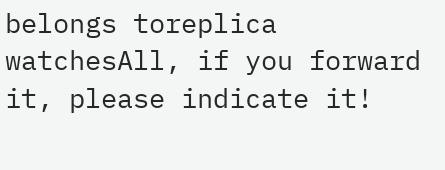belongs toreplica watchesAll, if you forward it, please indicate it!